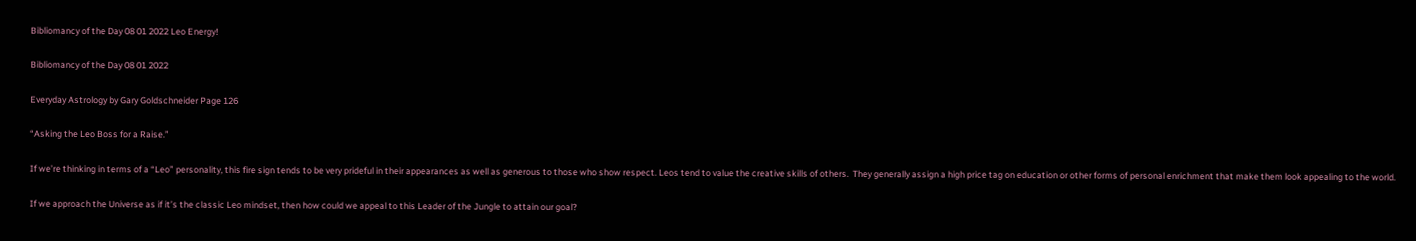Bibliomancy of the Day 08 01 2022 Leo Energy!

Bibliomancy of the Day 08 01 2022

Everyday Astrology by Gary Goldschneider Page 126

“Asking the Leo Boss for a Raise.”

If we’re thinking in terms of a “Leo” personality, this fire sign tends to be very prideful in their appearances as well as generous to those who show respect. Leos tend to value the creative skills of others.  They generally assign a high price tag on education or other forms of personal enrichment that make them look appealing to the world.

If we approach the Universe as if it’s the classic Leo mindset, then how could we appeal to this Leader of the Jungle to attain our goal?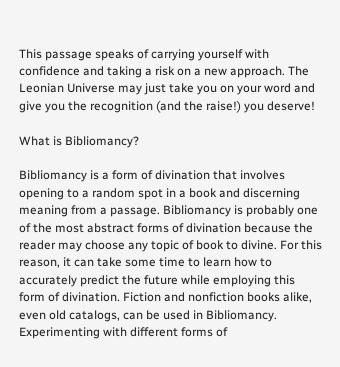This passage speaks of carrying yourself with confidence and taking a risk on a new approach. The Leonian Universe may just take you on your word and give you the recognition (and the raise!) you deserve!

What is Bibliomancy?

Bibliomancy is a form of divination that involves opening to a random spot in a book and discerning meaning from a passage. Bibliomancy is probably one of the most abstract forms of divination because the reader may choose any topic of book to divine. For this reason, it can take some time to learn how to accurately predict the future while employing this form of divination. Fiction and nonfiction books alike, even old catalogs, can be used in Bibliomancy. Experimenting with different forms of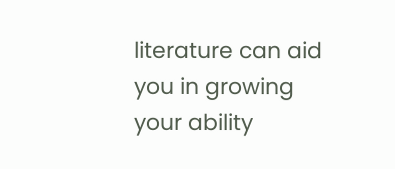literature can aid you in growing your ability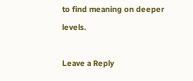to find meaning on deeper levels.

Leave a Reply